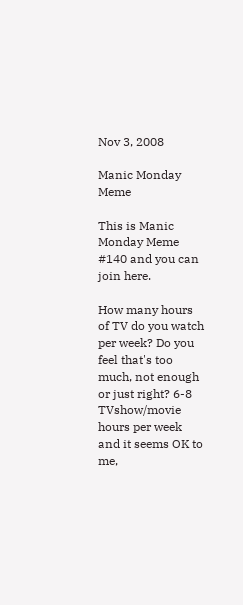Nov 3, 2008

Manic Monday Meme

This is Manic Monday Meme #140 and you can join here.

How many hours of TV do you watch per week? Do you feel that's too much, not enough or just right? 6-8 TVshow/movie hours per week and it seems OK to me,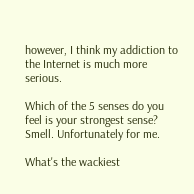however, I think my addiction to the Internet is much more serious.

Which of the 5 senses do you feel is your strongest sense? Smell. Unfortunately for me.

What's the wackiest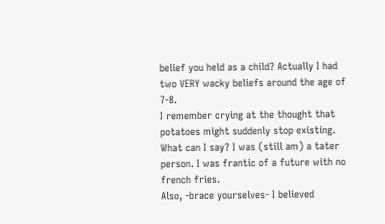belief you held as a child? Actually I had two VERY wacky beliefs around the age of 7-8.
I remember crying at the thought that potatoes might suddenly stop existing. What can I say? I was (still am) a tater person. I was frantic of a future with no french fries.
Also, -brace yourselves- I believed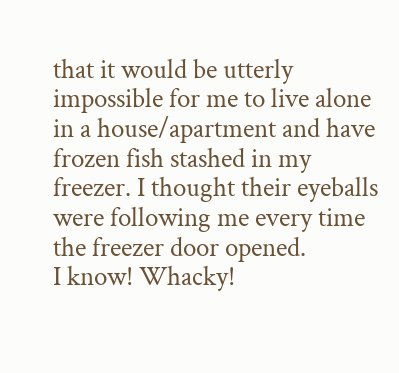that it would be utterly impossible for me to live alone in a house/apartment and have frozen fish stashed in my freezer. I thought their eyeballs were following me every time the freezer door opened.
I know! Whacky!